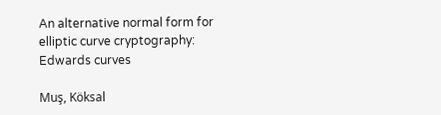An alternative normal form for elliptic curve cryptography: Edwards curves

Muş, Köksal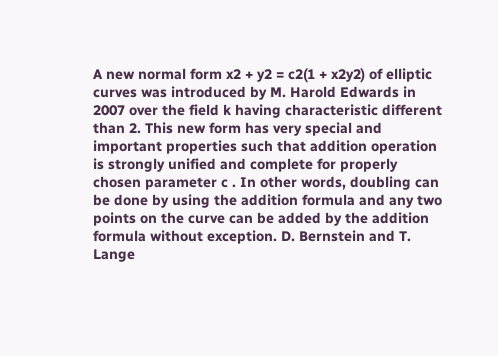A new normal form x2 + y2 = c2(1 + x2y2) of elliptic curves was introduced by M. Harold Edwards in 2007 over the field k having characteristic different than 2. This new form has very special and important properties such that addition operation is strongly unified and complete for properly chosen parameter c . In other words, doubling can be done by using the addition formula and any two points on the curve can be added by the addition formula without exception. D. Bernstein and T. Lange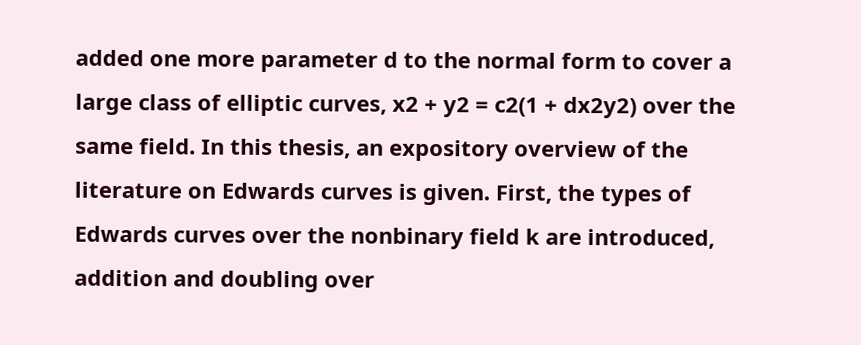added one more parameter d to the normal form to cover a large class of elliptic curves, x2 + y2 = c2(1 + dx2y2) over the same field. In this thesis, an expository overview of the literature on Edwards curves is given. First, the types of Edwards curves over the nonbinary field k are introduced, addition and doubling over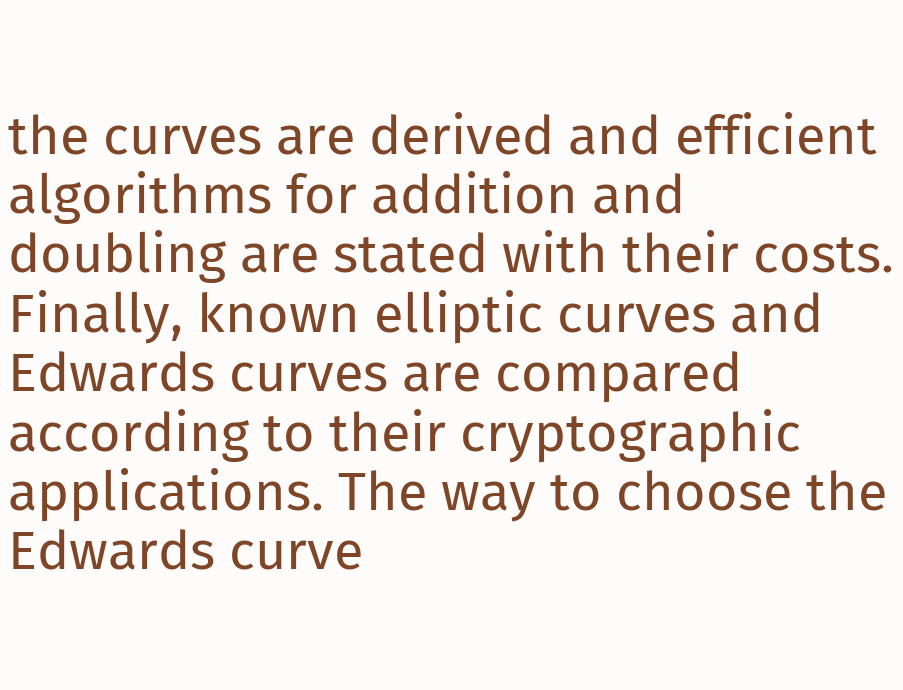the curves are derived and efficient algorithms for addition and doubling are stated with their costs. Finally, known elliptic curves and Edwards curves are compared according to their cryptographic applications. The way to choose the Edwards curve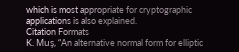which is most appropriate for cryptographic applications is also explained.
Citation Formats
K. Muş, “An alternative normal form for elliptic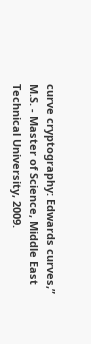curve cryptography: Edwards curves,” M.S. - Master of Science, Middle East Technical University, 2009.